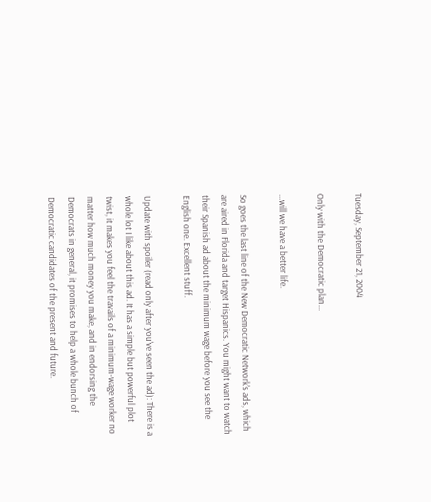Tuesday, September 21, 2004

Only with the Democratic plan...

...will we have a better life.

So goes the last line of the New Democratic Network's ads, which are aired in Florida and target Hispanics. You might want to watch their Spanish ad about the minimum wage before you see the English one. Excellent stuff.

Update with spoiler (read only after you've seen the ad): There is a whole lot I like about this ad. It has a simple but powerful plot twist, it makes you feel the travails of a minimum-wage worker no matter how much money you make, and in endorsing the Democrats in general, it promises to help a whole bunch of Democratic candidates of the present and future.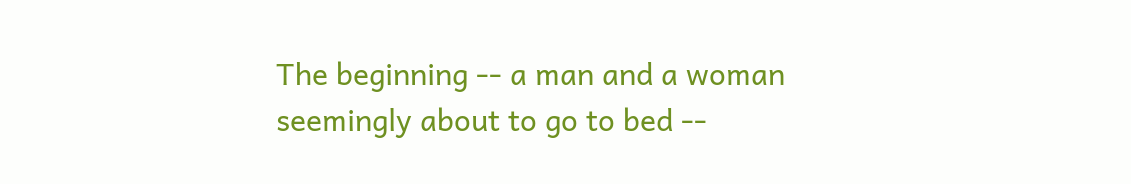The beginning -- a man and a woman seemingly about to go to bed --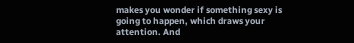makes you wonder if something sexy is going to happen, which draws your attention. And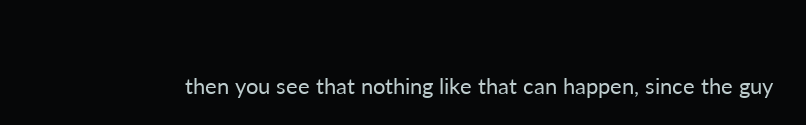then you see that nothing like that can happen, since the guy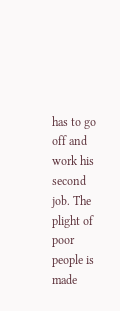has to go off and work his second job. The plight of poor people is made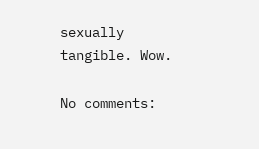sexually tangible. Wow.

No comments: